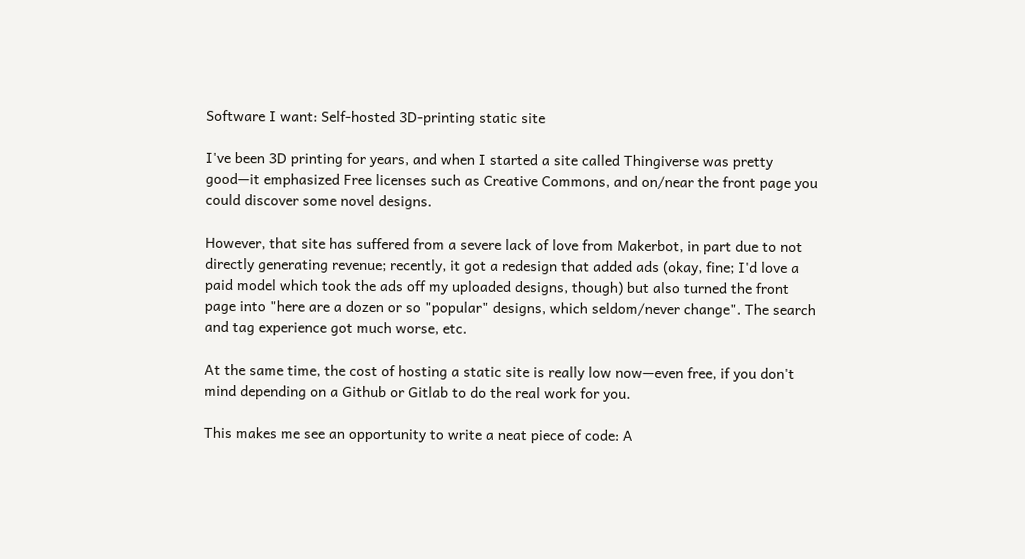Software I want: Self-hosted 3D-printing static site

I've been 3D printing for years, and when I started a site called Thingiverse was pretty good—it emphasized Free licenses such as Creative Commons, and on/near the front page you could discover some novel designs.

However, that site has suffered from a severe lack of love from Makerbot, in part due to not directly generating revenue; recently, it got a redesign that added ads (okay, fine; I'd love a paid model which took the ads off my uploaded designs, though) but also turned the front page into "here are a dozen or so "popular" designs, which seldom/never change". The search and tag experience got much worse, etc.

At the same time, the cost of hosting a static site is really low now—even free, if you don't mind depending on a Github or Gitlab to do the real work for you.

This makes me see an opportunity to write a neat piece of code: A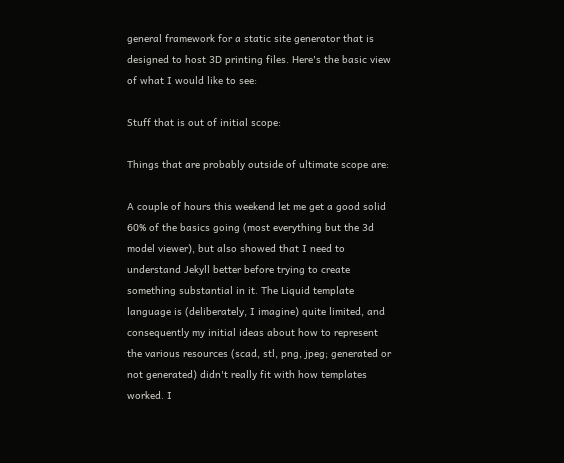general framework for a static site generator that is designed to host 3D printing files. Here's the basic view of what I would like to see:

Stuff that is out of initial scope:

Things that are probably outside of ultimate scope are:

A couple of hours this weekend let me get a good solid 60% of the basics going (most everything but the 3d model viewer), but also showed that I need to understand Jekyll better before trying to create something substantial in it. The Liquid template language is (deliberately, I imagine) quite limited, and consequently my initial ideas about how to represent the various resources (scad, stl, png, jpeg; generated or not generated) didn't really fit with how templates worked. I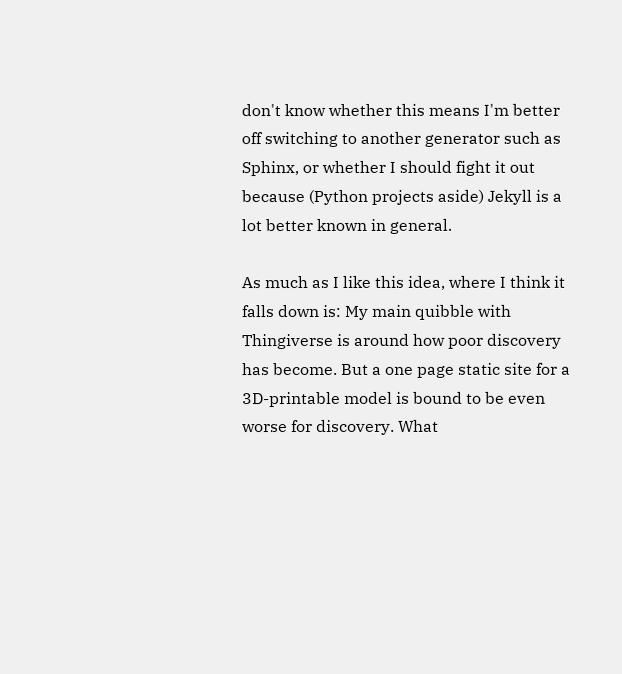don't know whether this means I'm better off switching to another generator such as Sphinx, or whether I should fight it out because (Python projects aside) Jekyll is a lot better known in general.

As much as I like this idea, where I think it falls down is: My main quibble with Thingiverse is around how poor discovery has become. But a one page static site for a 3D-printable model is bound to be even worse for discovery. What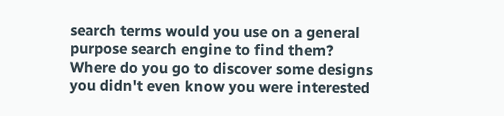search terms would you use on a general purpose search engine to find them? Where do you go to discover some designs you didn't even know you were interested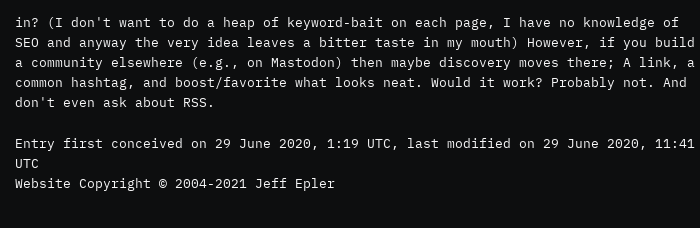in? (I don't want to do a heap of keyword-bait on each page, I have no knowledge of SEO and anyway the very idea leaves a bitter taste in my mouth) However, if you build a community elsewhere (e.g., on Mastodon) then maybe discovery moves there; A link, a common hashtag, and boost/favorite what looks neat. Would it work? Probably not. And don't even ask about RSS.

Entry first conceived on 29 June 2020, 1:19 UTC, last modified on 29 June 2020, 11:41 UTC
Website Copyright © 2004-2021 Jeff Epler